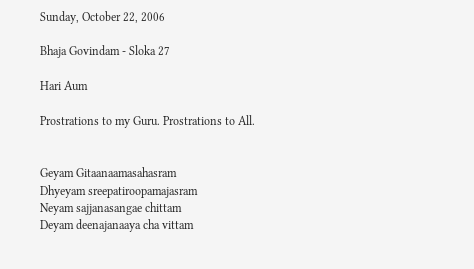Sunday, October 22, 2006

Bhaja Govindam - Sloka 27

Hari Aum

Prostrations to my Guru. Prostrations to All.


Geyam Gitaanaamasahasram
Dhyeyam sreepatiroopamajasram
Neyam sajjanasangae chittam
Deyam deenajanaaya cha vittam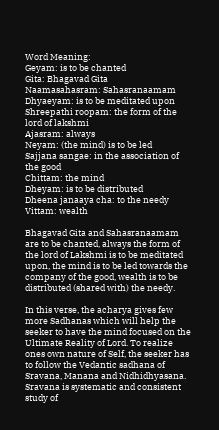Word Meaning:
Geyam: is to be chanted
Gita: Bhagavad Gita
Naamasahasram: Sahasranaamam
Dhyaeyam: is to be meditated upon
Shreepathi roopam: the form of the lord of lakshmi
Ajasram: always
Neyam: (the mind) is to be led
Sajjana sangae: in the association of the good
Chittam: the mind
Dheyam: is to be distributed
Dheena janaaya cha: to the needy
Vittam: wealth

Bhagavad Gita and Sahasranaamam are to be chanted, always the form of the lord of Lakshmi is to be meditated upon, the mind is to be led towards the company of the good, wealth is to be distributed (shared with) the needy.

In this verse, the acharya gives few more Sadhanas which will help the seeker to have the mind focused on the Ultimate Reality of Lord. To realize ones own nature of Self, the seeker has to follow the Vedantic sadhana of Sravana, Manana and Nidhidhyasana. Sravana is systematic and consistent study of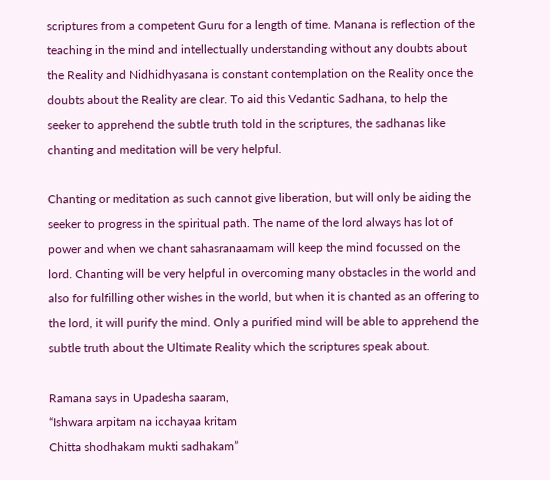scriptures from a competent Guru for a length of time. Manana is reflection of the teaching in the mind and intellectually understanding without any doubts about the Reality and Nidhidhyasana is constant contemplation on the Reality once the doubts about the Reality are clear. To aid this Vedantic Sadhana, to help the seeker to apprehend the subtle truth told in the scriptures, the sadhanas like chanting and meditation will be very helpful.

Chanting or meditation as such cannot give liberation, but will only be aiding the seeker to progress in the spiritual path. The name of the lord always has lot of power and when we chant sahasranaamam will keep the mind focussed on the lord. Chanting will be very helpful in overcoming many obstacles in the world and also for fulfilling other wishes in the world, but when it is chanted as an offering to the lord, it will purify the mind. Only a purified mind will be able to apprehend the subtle truth about the Ultimate Reality which the scriptures speak about.

Ramana says in Upadesha saaram,
“Ishwara arpitam na icchayaa kritam
Chitta shodhakam mukti sadhakam”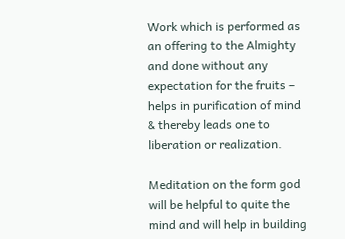Work which is performed as an offering to the Almighty and done without any expectation for the fruits – helps in purification of mind & thereby leads one to liberation or realization.

Meditation on the form god will be helpful to quite the mind and will help in building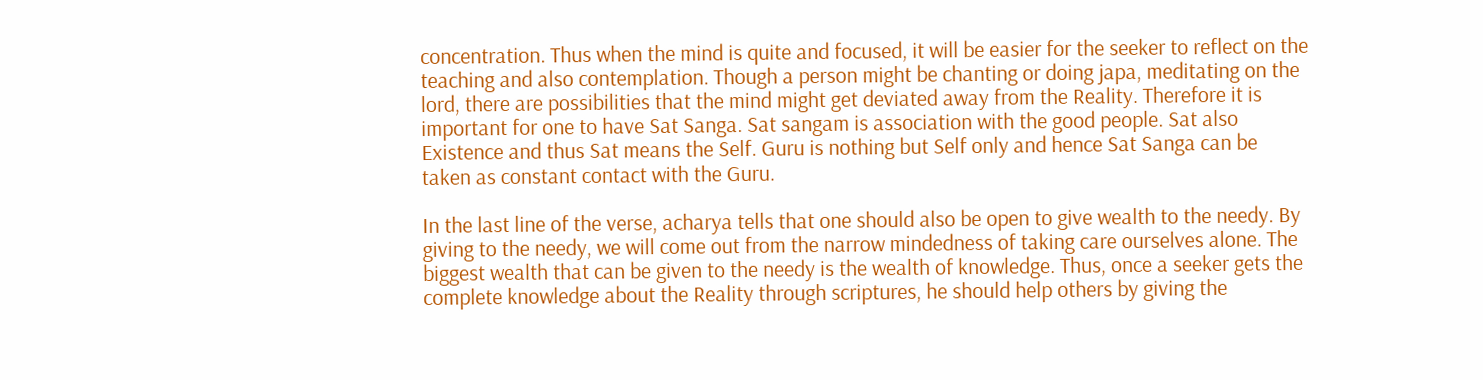concentration. Thus when the mind is quite and focused, it will be easier for the seeker to reflect on the teaching and also contemplation. Though a person might be chanting or doing japa, meditating on the lord, there are possibilities that the mind might get deviated away from the Reality. Therefore it is important for one to have Sat Sanga. Sat sangam is association with the good people. Sat also Existence and thus Sat means the Self. Guru is nothing but Self only and hence Sat Sanga can be taken as constant contact with the Guru.

In the last line of the verse, acharya tells that one should also be open to give wealth to the needy. By giving to the needy, we will come out from the narrow mindedness of taking care ourselves alone. The biggest wealth that can be given to the needy is the wealth of knowledge. Thus, once a seeker gets the complete knowledge about the Reality through scriptures, he should help others by giving the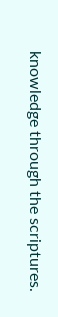knowledge through the scriptures.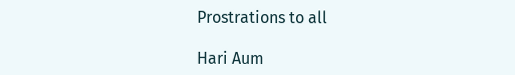Prostrations to all

Hari Aum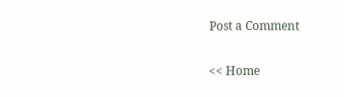Post a Comment

<< Home